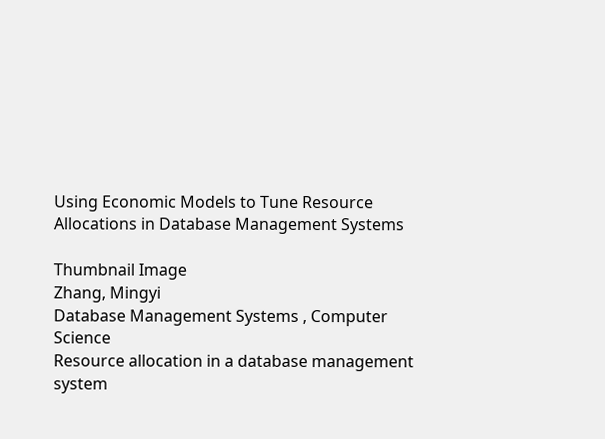Using Economic Models to Tune Resource Allocations in Database Management Systems

Thumbnail Image
Zhang, Mingyi
Database Management Systems , Computer Science
Resource allocation in a database management system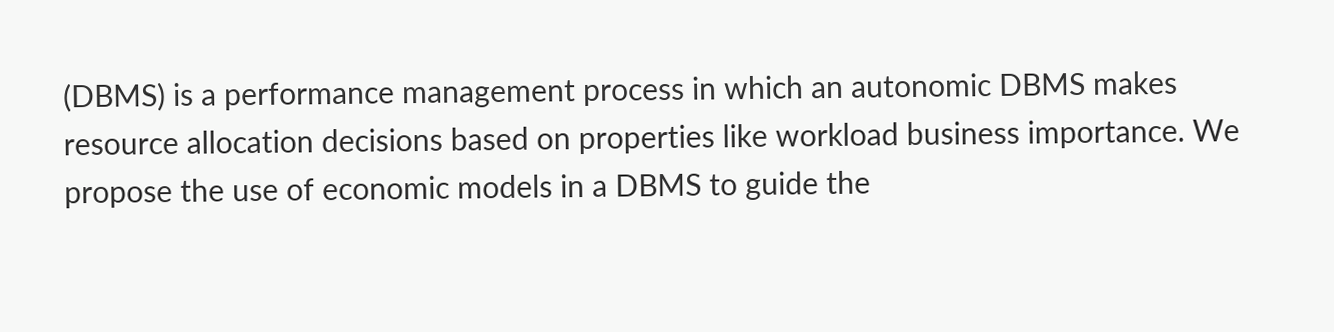(DBMS) is a performance management process in which an autonomic DBMS makes resource allocation decisions based on properties like workload business importance. We propose the use of economic models in a DBMS to guide the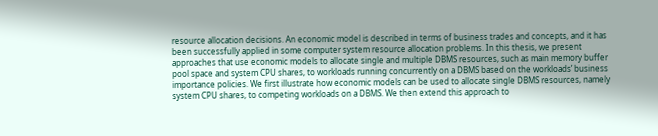resource allocation decisions. An economic model is described in terms of business trades and concepts, and it has been successfully applied in some computer system resource allocation problems. In this thesis, we present approaches that use economic models to allocate single and multiple DBMS resources, such as main memory buffer pool space and system CPU shares, to workloads running concurrently on a DBMS based on the workloads’ business importance policies. We first illustrate how economic models can be used to allocate single DBMS resources, namely system CPU shares, to competing workloads on a DBMS. We then extend this approach to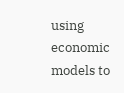using economic models to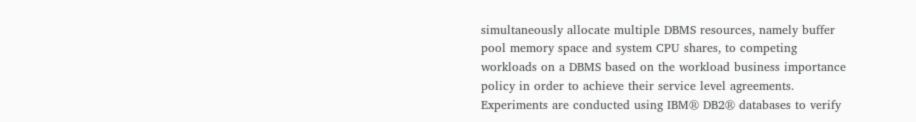simultaneously allocate multiple DBMS resources, namely buffer pool memory space and system CPU shares, to competing workloads on a DBMS based on the workload business importance policy in order to achieve their service level agreements. Experiments are conducted using IBM® DB2® databases to verify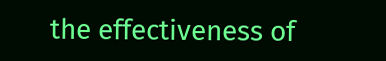the effectiveness of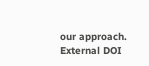our approach.
External DOI